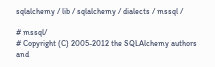sqlalchemy / lib / sqlalchemy / dialects / mssql /

# mssql/
# Copyright (C) 2005-2012 the SQLAlchemy authors and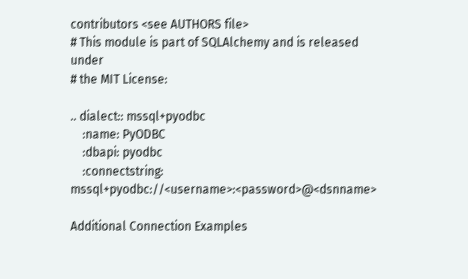contributors <see AUTHORS file>
# This module is part of SQLAlchemy and is released under
# the MIT License:

.. dialect:: mssql+pyodbc
    :name: PyODBC
    :dbapi: pyodbc
    :connectstring: mssql+pyodbc://<username>:<password>@<dsnname>

Additional Connection Examples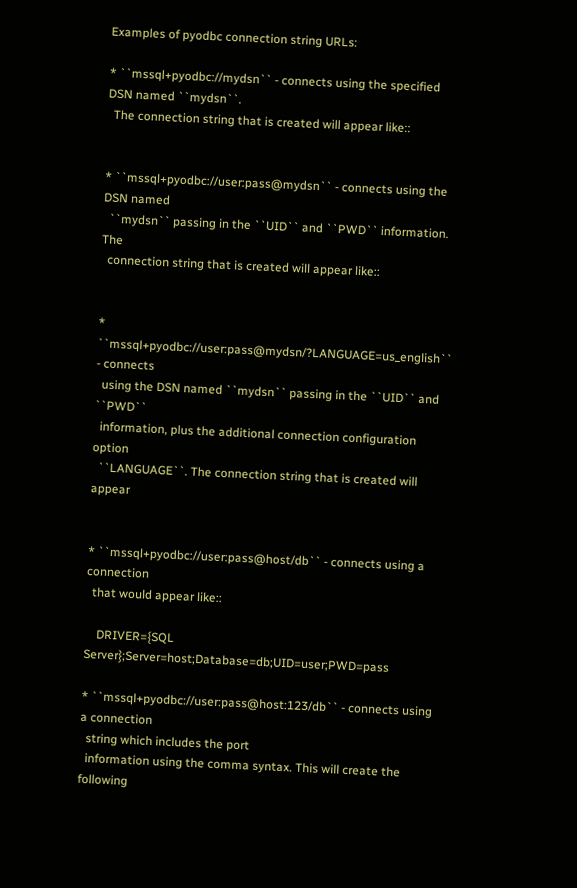Examples of pyodbc connection string URLs:

* ``mssql+pyodbc://mydsn`` - connects using the specified DSN named ``mydsn``.
  The connection string that is created will appear like::


* ``mssql+pyodbc://user:pass@mydsn`` - connects using the DSN named
  ``mydsn`` passing in the ``UID`` and ``PWD`` information. The
  connection string that is created will appear like::


* ``mssql+pyodbc://user:pass@mydsn/?LANGUAGE=us_english`` - connects
  using the DSN named ``mydsn`` passing in the ``UID`` and ``PWD``
  information, plus the additional connection configuration option
  ``LANGUAGE``. The connection string that is created will appear


* ``mssql+pyodbc://user:pass@host/db`` - connects using a connection
  that would appear like::

    DRIVER={SQL Server};Server=host;Database=db;UID=user;PWD=pass

* ``mssql+pyodbc://user:pass@host:123/db`` - connects using a connection
  string which includes the port
  information using the comma syntax. This will create the following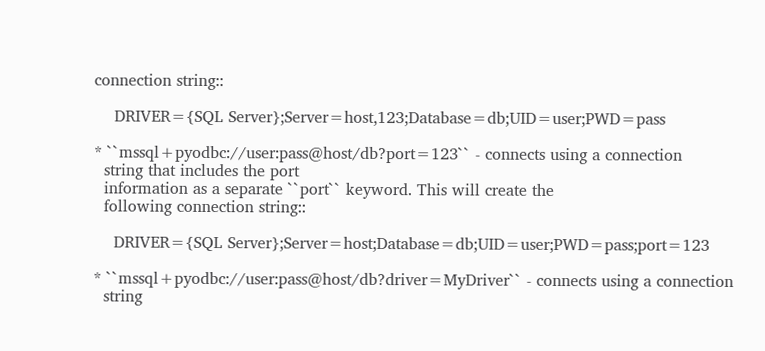connection string::

    DRIVER={SQL Server};Server=host,123;Database=db;UID=user;PWD=pass

* ``mssql+pyodbc://user:pass@host/db?port=123`` - connects using a connection
  string that includes the port
  information as a separate ``port`` keyword. This will create the
  following connection string::

    DRIVER={SQL Server};Server=host;Database=db;UID=user;PWD=pass;port=123

* ``mssql+pyodbc://user:pass@host/db?driver=MyDriver`` - connects using a connection
  string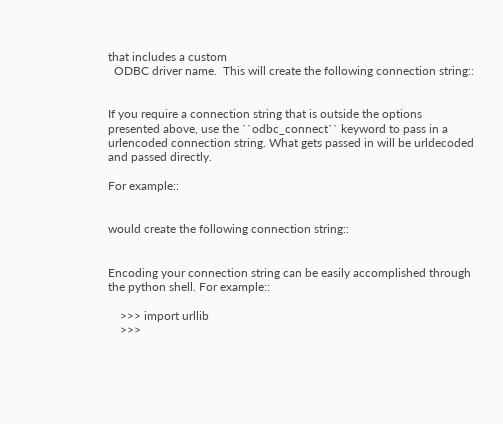that includes a custom
  ODBC driver name.  This will create the following connection string::


If you require a connection string that is outside the options
presented above, use the ``odbc_connect`` keyword to pass in a
urlencoded connection string. What gets passed in will be urldecoded
and passed directly.

For example::


would create the following connection string::


Encoding your connection string can be easily accomplished through
the python shell. For example::

    >>> import urllib
    >>>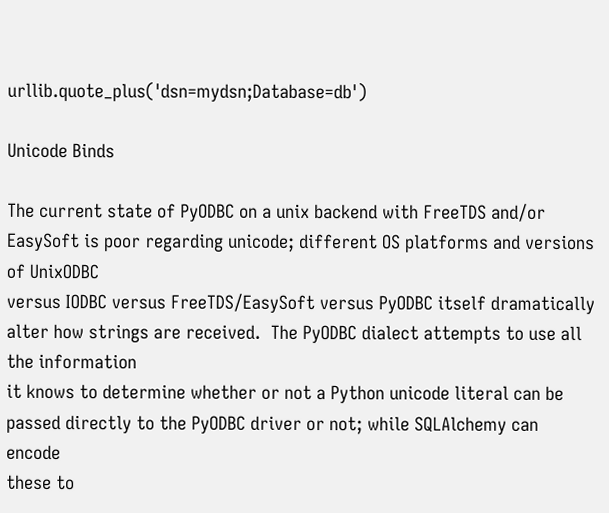urllib.quote_plus('dsn=mydsn;Database=db')

Unicode Binds

The current state of PyODBC on a unix backend with FreeTDS and/or
EasySoft is poor regarding unicode; different OS platforms and versions of UnixODBC
versus IODBC versus FreeTDS/EasySoft versus PyODBC itself dramatically
alter how strings are received.  The PyODBC dialect attempts to use all the information
it knows to determine whether or not a Python unicode literal can be
passed directly to the PyODBC driver or not; while SQLAlchemy can encode
these to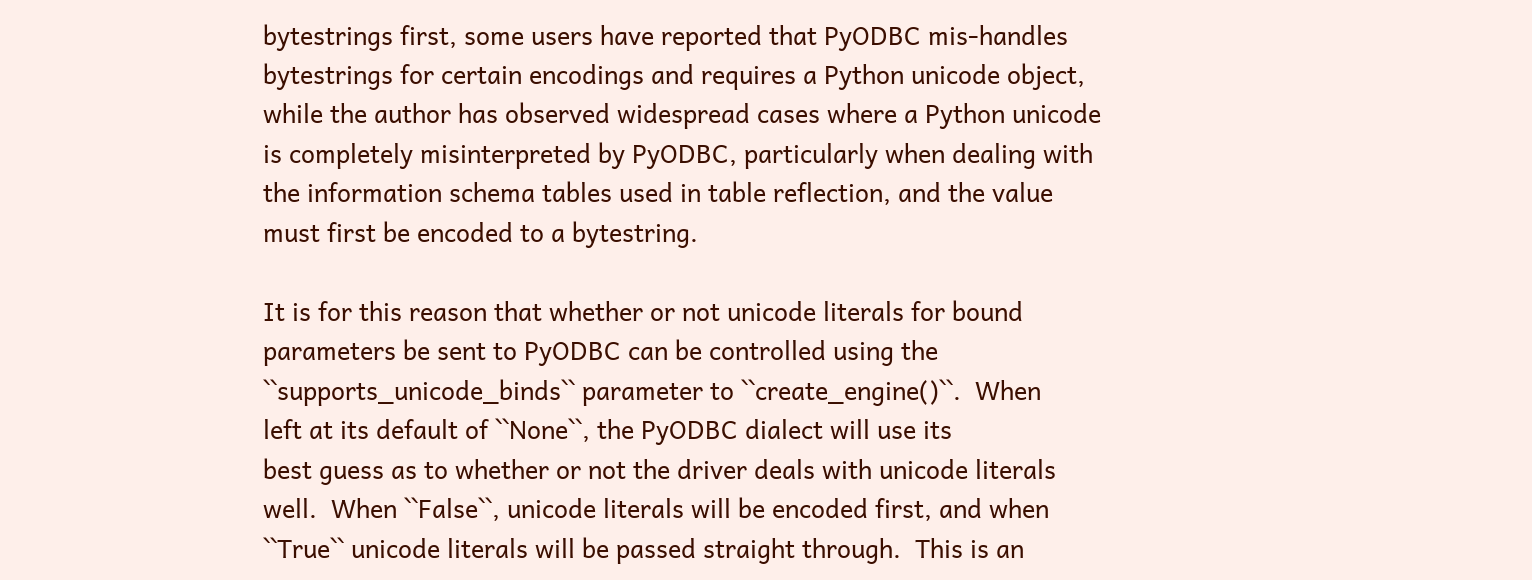bytestrings first, some users have reported that PyODBC mis-handles
bytestrings for certain encodings and requires a Python unicode object,
while the author has observed widespread cases where a Python unicode
is completely misinterpreted by PyODBC, particularly when dealing with
the information schema tables used in table reflection, and the value
must first be encoded to a bytestring.

It is for this reason that whether or not unicode literals for bound
parameters be sent to PyODBC can be controlled using the
``supports_unicode_binds`` parameter to ``create_engine()``.  When
left at its default of ``None``, the PyODBC dialect will use its
best guess as to whether or not the driver deals with unicode literals
well.  When ``False``, unicode literals will be encoded first, and when
``True`` unicode literals will be passed straight through.  This is an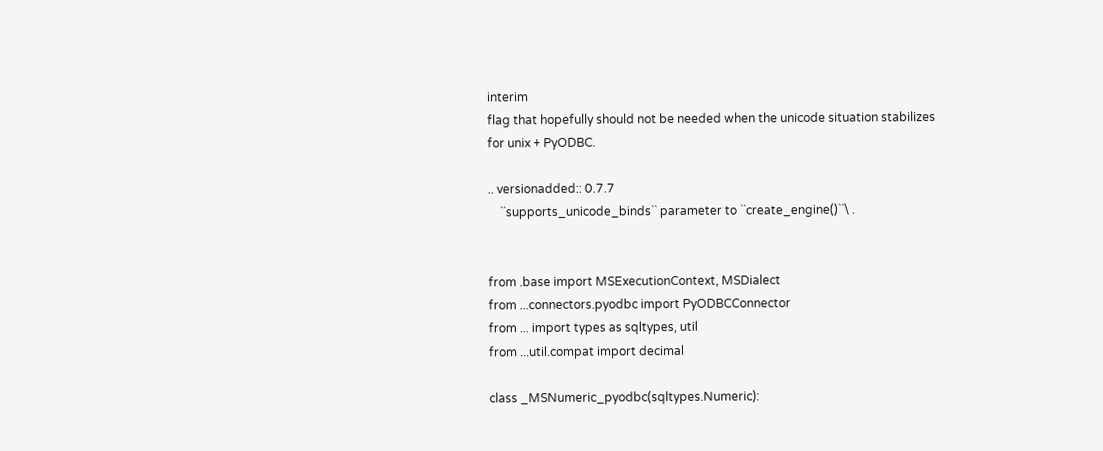interim
flag that hopefully should not be needed when the unicode situation stabilizes
for unix + PyODBC.

.. versionadded:: 0.7.7
    ``supports_unicode_binds`` parameter to ``create_engine()``\ .


from .base import MSExecutionContext, MSDialect
from ...connectors.pyodbc import PyODBCConnector
from ... import types as sqltypes, util
from ...util.compat import decimal

class _MSNumeric_pyodbc(sqltypes.Numeric):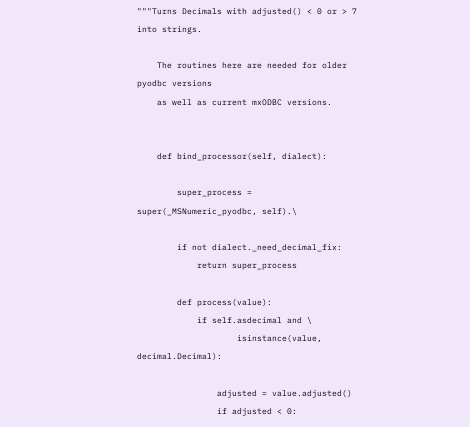"""Turns Decimals with adjusted() < 0 or > 7 into strings.

    The routines here are needed for older pyodbc versions
    as well as current mxODBC versions.


    def bind_processor(self, dialect):

        super_process = super(_MSNumeric_pyodbc, self).\

        if not dialect._need_decimal_fix:
            return super_process

        def process(value):
            if self.asdecimal and \
                    isinstance(value, decimal.Decimal):

                adjusted = value.adjusted()
                if adjusted < 0: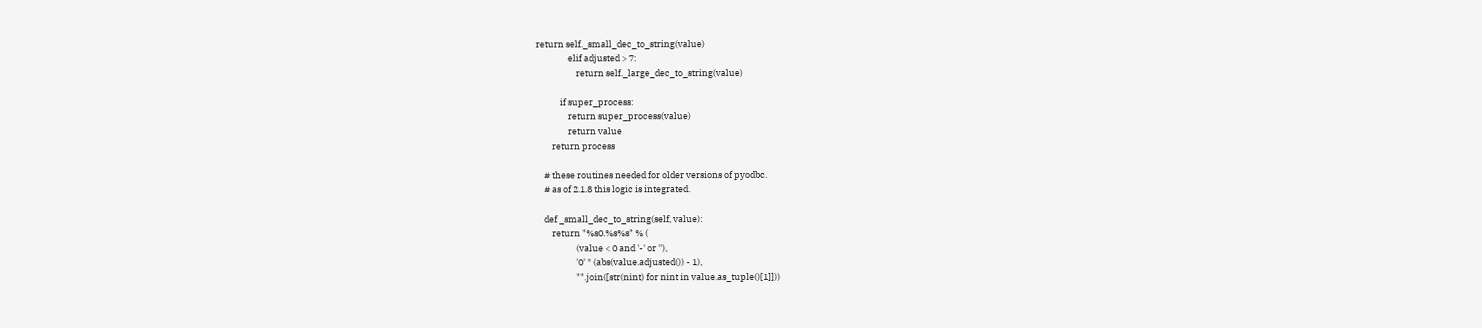return self._small_dec_to_string(value)
                elif adjusted > 7:
                    return self._large_dec_to_string(value)

            if super_process:
                return super_process(value)
                return value
        return process

    # these routines needed for older versions of pyodbc.
    # as of 2.1.8 this logic is integrated.

    def _small_dec_to_string(self, value):
        return "%s0.%s%s" % (
                    (value < 0 and '-' or ''),
                    '0' * (abs(value.adjusted()) - 1),
                    "".join([str(nint) for nint in value.as_tuple()[1]]))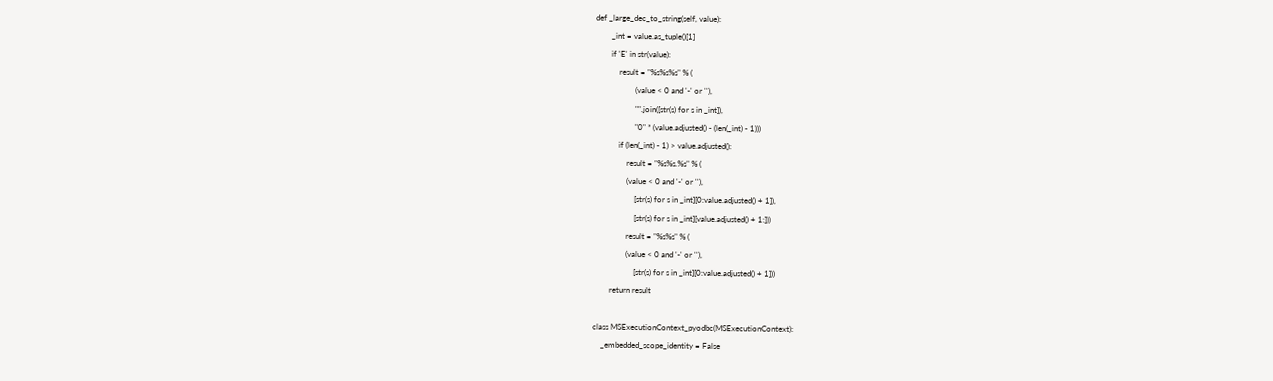def _large_dec_to_string(self, value):
        _int = value.as_tuple()[1]
        if 'E' in str(value):
            result = "%s%s%s" % (
                    (value < 0 and '-' or ''),
                    "".join([str(s) for s in _int]),
                    "0" * (value.adjusted() - (len(_int) - 1)))
            if (len(_int) - 1) > value.adjusted():
                result = "%s%s.%s" % (
                (value < 0 and '-' or ''),
                    [str(s) for s in _int][0:value.adjusted() + 1]),
                    [str(s) for s in _int][value.adjusted() + 1:]))
                result = "%s%s" % (
                (value < 0 and '-' or ''),
                    [str(s) for s in _int][0:value.adjusted() + 1]))
        return result

class MSExecutionContext_pyodbc(MSExecutionContext):
    _embedded_scope_identity = False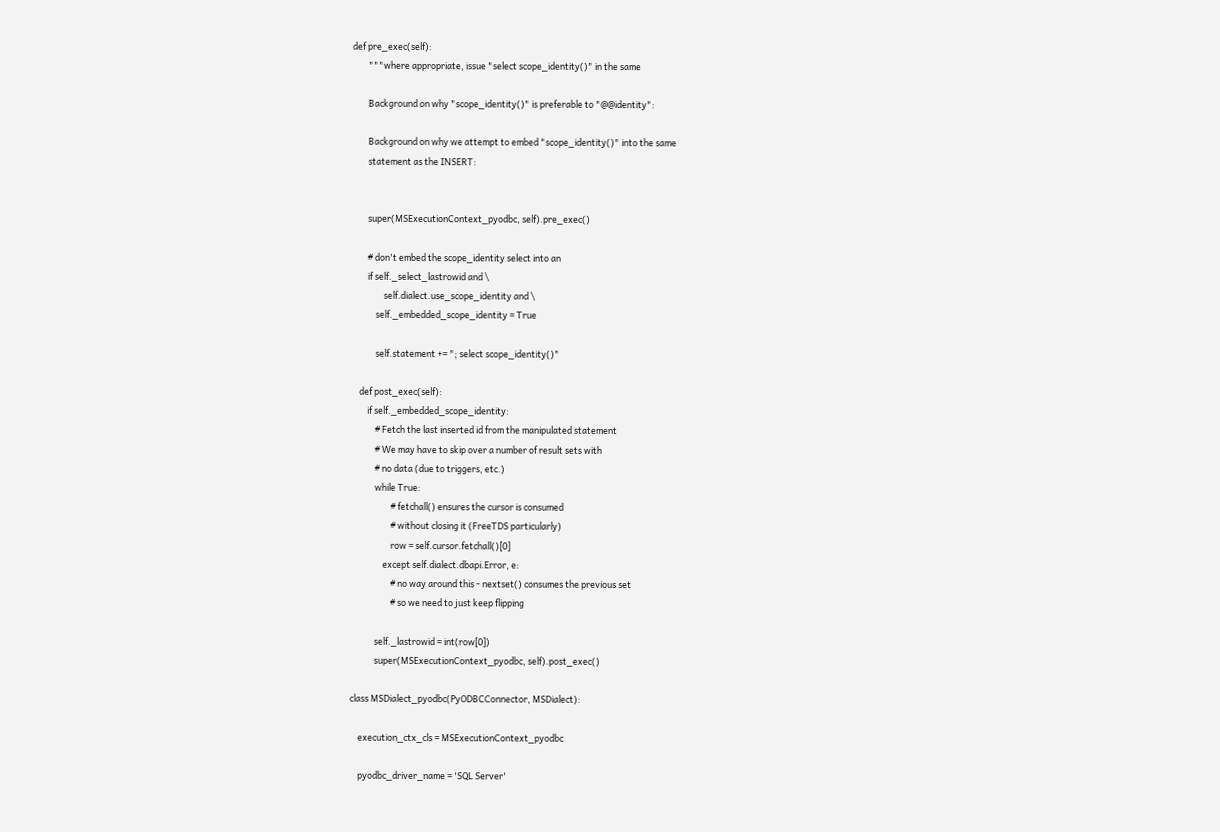def pre_exec(self):
        """where appropriate, issue "select scope_identity()" in the same

        Background on why "scope_identity()" is preferable to "@@identity":

        Background on why we attempt to embed "scope_identity()" into the same
        statement as the INSERT:


        super(MSExecutionContext_pyodbc, self).pre_exec()

        # don't embed the scope_identity select into an
        if self._select_lastrowid and \
                self.dialect.use_scope_identity and \
            self._embedded_scope_identity = True

            self.statement += "; select scope_identity()"

    def post_exec(self):
        if self._embedded_scope_identity:
            # Fetch the last inserted id from the manipulated statement
            # We may have to skip over a number of result sets with
            # no data (due to triggers, etc.)
            while True:
                    # fetchall() ensures the cursor is consumed
                    # without closing it (FreeTDS particularly)
                    row = self.cursor.fetchall()[0]
                except self.dialect.dbapi.Error, e:
                    # no way around this - nextset() consumes the previous set
                    # so we need to just keep flipping

            self._lastrowid = int(row[0])
            super(MSExecutionContext_pyodbc, self).post_exec()

class MSDialect_pyodbc(PyODBCConnector, MSDialect):

    execution_ctx_cls = MSExecutionContext_pyodbc

    pyodbc_driver_name = 'SQL Server'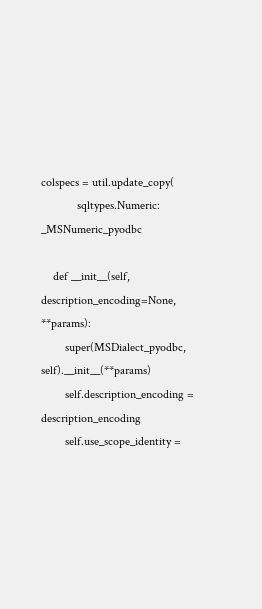colspecs = util.update_copy(
            sqltypes.Numeric: _MSNumeric_pyodbc

    def __init__(self, description_encoding=None, **params):
        super(MSDialect_pyodbc, self).__init__(**params)
        self.description_encoding = description_encoding
        self.use_scope_identity =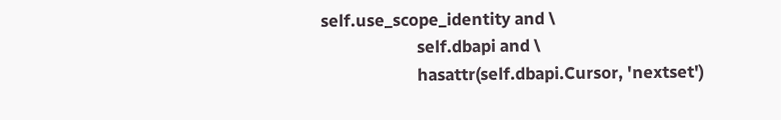self.use_scope_identity and \
                        self.dbapi and \
                        hasattr(self.dbapi.Cursor, 'nextset')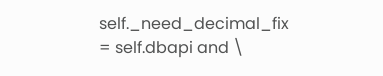self._need_decimal_fix = self.dbapi and \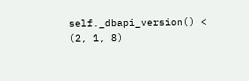self._dbapi_version() < (2, 1, 8)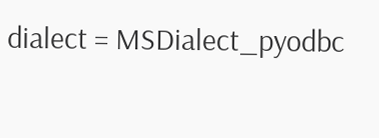dialect = MSDialect_pyodbc